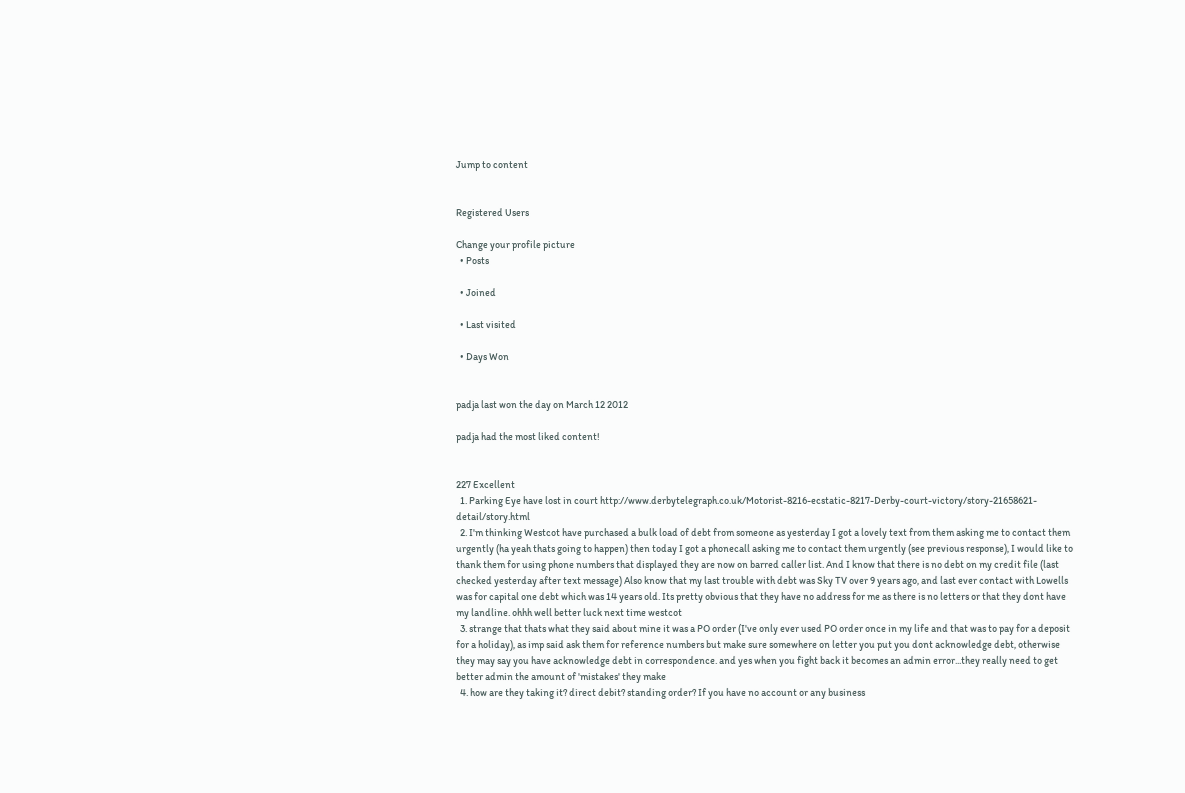Jump to content


Registered Users

Change your profile picture
  • Posts

  • Joined

  • Last visited

  • Days Won


padja last won the day on March 12 2012

padja had the most liked content!


227 Excellent
  1. Parking Eye have lost in court http://www.derbytelegraph.co.uk/Motorist-8216-ecstatic-8217-Derby-court-victory/story-21658621-detail/story.html
  2. I'm thinking Westcot have purchased a bulk load of debt from someone as yesterday I got a lovely text from them asking me to contact them urgently (ha yeah thats going to happen) then today I got a phonecall asking me to contact them urgently (see previous response), I would like to thank them for using phone numbers that displayed they are now on barred caller list. And I know that there is no debt on my credit file (last checked yesterday after text message) Also know that my last trouble with debt was Sky TV over 9 years ago, and last ever contact with Lowells was for capital one debt which was 14 years old. Its pretty obvious that they have no address for me as there is no letters or that they dont have my landline. ohhh well better luck next time westcot
  3. strange that thats what they said about mine it was a PO order (I've only ever used PO order once in my life and that was to pay for a deposit for a holiday), as imp said ask them for reference numbers but make sure somewhere on letter you put you dont acknowledge debt, otherwise they may say you have acknowledge debt in correspondence. and yes when you fight back it becomes an admin error...they really need to get better admin the amount of 'mistakes' they make
  4. how are they taking it? direct debit? standing order? If you have no account or any business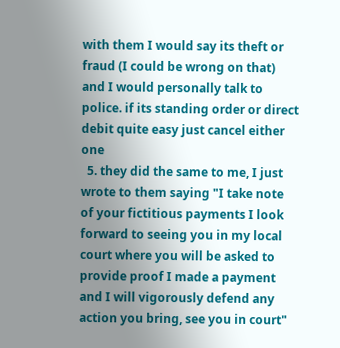with them I would say its theft or fraud (I could be wrong on that) and I would personally talk to police. if its standing order or direct debit quite easy just cancel either one
  5. they did the same to me, I just wrote to them saying "I take note of your fictitious payments I look forward to seeing you in my local court where you will be asked to provide proof I made a payment and I will vigorously defend any action you bring, see you in court"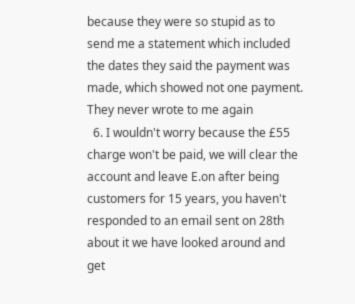because they were so stupid as to send me a statement which included the dates they said the payment was made, which showed not one payment. They never wrote to me again
  6. I wouldn't worry because the £55 charge won't be paid, we will clear the account and leave E.on after being customers for 15 years, you haven't responded to an email sent on 28th about it we have looked around and get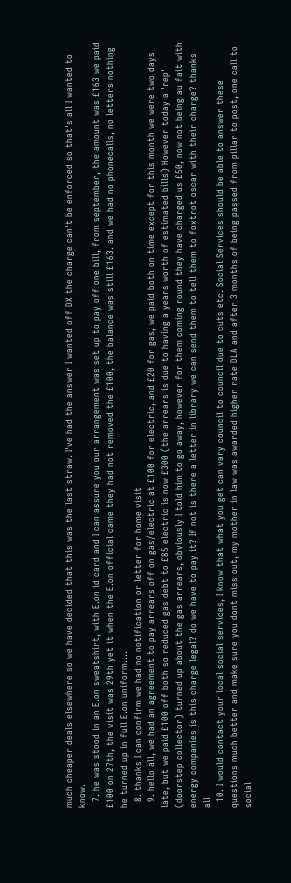much cheaper deals elsewhere so we have decided that this was the last straw. I've had the answer I wanted off DX the charge can't be enforced so that's all I wanted to know.
  7. he was stood in an E.on sweatshirt, with E.on id card and I can assure you our arrangement was set up to pay off one bill, from september, the amount was £163 we paid £100 on 27th, the visit was 29th yet it when the E.on official came they had not removed the £100, the balance was still £163. and we had no phonecalls, no letters nothing he turned up in full E.on uniform....
  8. thanks I can confirm we had no notification or letter for home visit
  9. hello all, we had an agreement to pay arrears off on gas/electric at £100 for electric, and £20 for gas, we paid both on time except for this month we were two days late, but we paid £100 off both so reduced gas debt to £85 electric is now £300 (the arrears is due to having a years worth of estimated bills) However today a 'rep' (doorstep collector) turned up about the gas arrears, obviously I told him to go away, however for them coming round they have charged us £50, now not being au fait with energy companies is this charge legal? do we have to pay it? If not is there a letter in library we can send them to tell them to foxtrot oscar with their charge? thanks all
  10. I would contact your local social services, I know that what you get can vary council to council due to cuts etc. Social Services should be able to answer these questions much better and make sure you dont miss out, my mother in law was awarded higher rate DLA and after 3 months of being passed from pillar to post, one call to social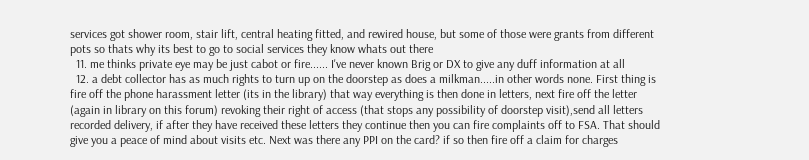services got shower room, stair lift, central heating fitted, and rewired house, but some of those were grants from different pots so thats why its best to go to social services they know whats out there
  11. me thinks private eye may be just cabot or fire...... I've never known Brig or DX to give any duff information at all
  12. a debt collector has as much rights to turn up on the doorstep as does a milkman.....in other words none. First thing is fire off the phone harassment letter (its in the library) that way everything is then done in letters, next fire off the letter (again in library on this forum) revoking their right of access (that stops any possibility of doorstep visit),send all letters recorded delivery, if after they have received these letters they continue then you can fire complaints off to FSA. That should give you a peace of mind about visits etc. Next was there any PPI on the card? if so then fire off a claim for charges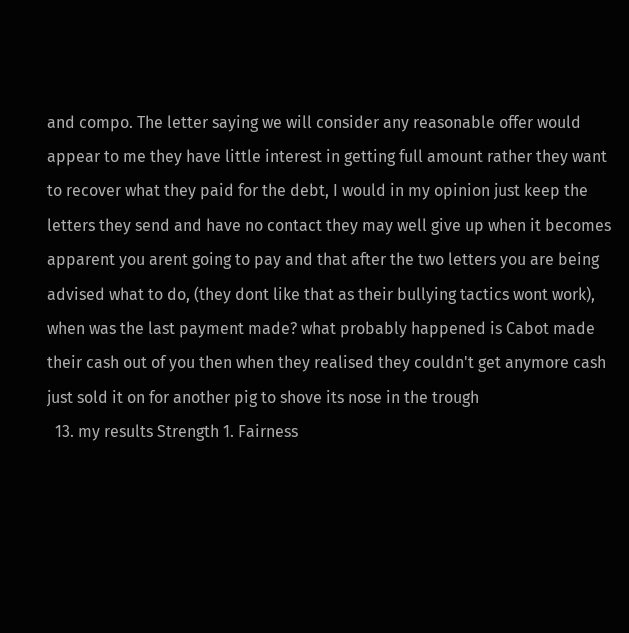and compo. The letter saying we will consider any reasonable offer would appear to me they have little interest in getting full amount rather they want to recover what they paid for the debt, I would in my opinion just keep the letters they send and have no contact they may well give up when it becomes apparent you arent going to pay and that after the two letters you are being advised what to do, (they dont like that as their bullying tactics wont work), when was the last payment made? what probably happened is Cabot made their cash out of you then when they realised they couldn't get anymore cash just sold it on for another pig to shove its nose in the trough
  13. my results Strength 1. Fairness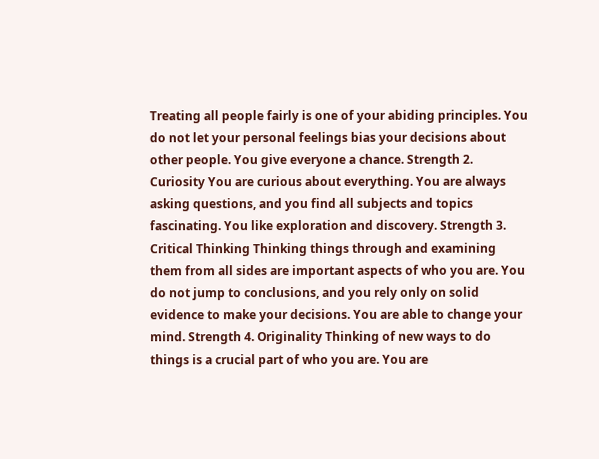Treating all people fairly is one of your abiding principles. You do not let your personal feelings bias your decisions about other people. You give everyone a chance. Strength 2. Curiosity You are curious about everything. You are always asking questions, and you find all subjects and topics fascinating. You like exploration and discovery. Strength 3. Critical Thinking Thinking things through and examining them from all sides are important aspects of who you are. You do not jump to conclusions, and you rely only on solid evidence to make your decisions. You are able to change your mind. Strength 4. Originality Thinking of new ways to do things is a crucial part of who you are. You are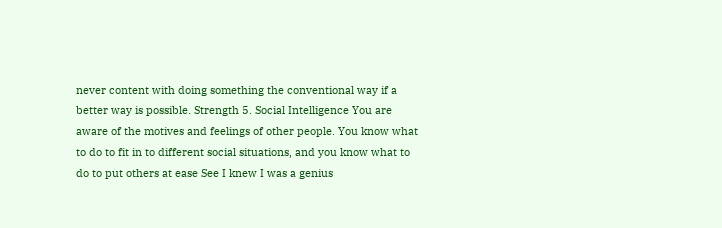never content with doing something the conventional way if a better way is possible. Strength 5. Social Intelligence You are aware of the motives and feelings of other people. You know what to do to fit in to different social situations, and you know what to do to put others at ease See I knew I was a genius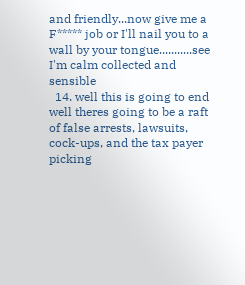and friendly...now give me a F***** job or I'll nail you to a wall by your tongue...........see I'm calm collected and sensible
  14. well this is going to end well theres going to be a raft of false arrests, lawsuits, cock-ups, and the tax payer picking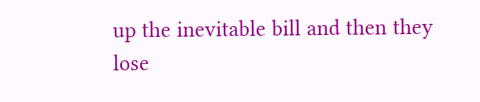up the inevitable bill and then they lose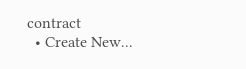contract
  • Create New...